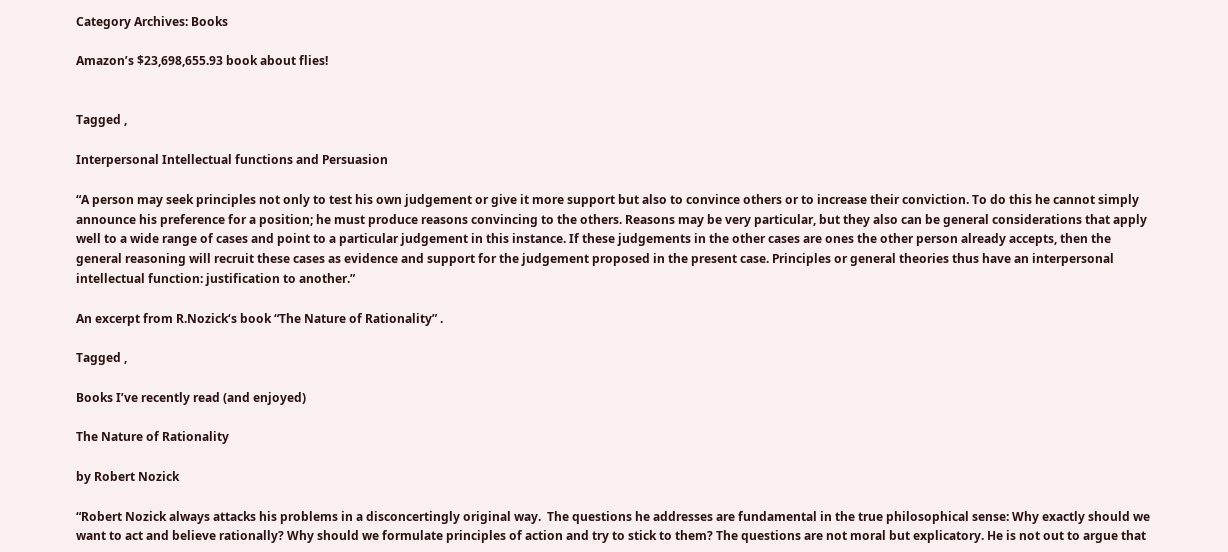Category Archives: Books

Amazon’s $23,698,655.93 book about flies!


Tagged ,

Interpersonal Intellectual functions and Persuasion

“A person may seek principles not only to test his own judgement or give it more support but also to convince others or to increase their conviction. To do this he cannot simply announce his preference for a position; he must produce reasons convincing to the others. Reasons may be very particular, but they also can be general considerations that apply well to a wide range of cases and point to a particular judgement in this instance. If these judgements in the other cases are ones the other person already accepts, then the general reasoning will recruit these cases as evidence and support for the judgement proposed in the present case. Principles or general theories thus have an interpersonal intellectual function: justification to another.”

An excerpt from R.Nozick‘s book “The Nature of Rationality” .

Tagged ,

Books I’ve recently read (and enjoyed)

The Nature of Rationality

by Robert Nozick

“Robert Nozick always attacks his problems in a disconcertingly original way.  The questions he addresses are fundamental in the true philosophical sense: Why exactly should we want to act and believe rationally? Why should we formulate principles of action and try to stick to them? The questions are not moral but explicatory. He is not out to argue that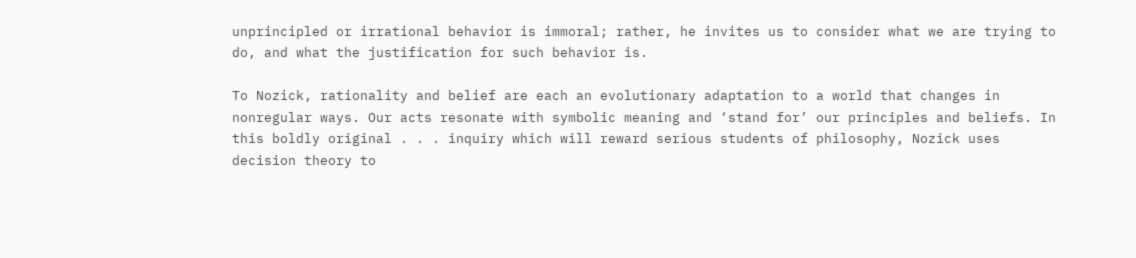unprincipled or irrational behavior is immoral; rather, he invites us to consider what we are trying to do, and what the justification for such behavior is.

To Nozick, rationality and belief are each an evolutionary adaptation to a world that changes in nonregular ways. Our acts resonate with symbolic meaning and ‘stand for’ our principles and beliefs. In this boldly original . . . inquiry which will reward serious students of philosophy, Nozick uses decision theory to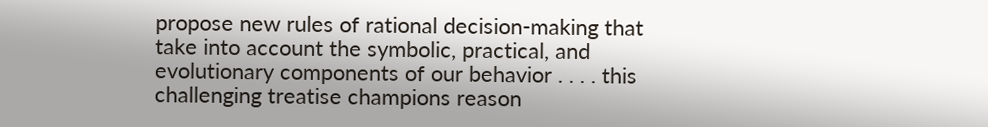propose new rules of rational decision-making that take into account the symbolic, practical, and evolutionary components of our behavior . . . . this challenging treatise champions reason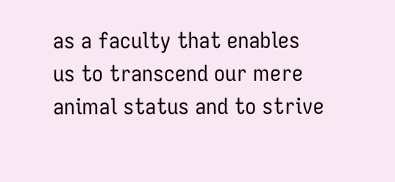as a faculty that enables us to transcend our mere animal status and to strive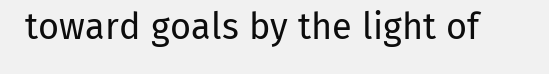toward goals by the light of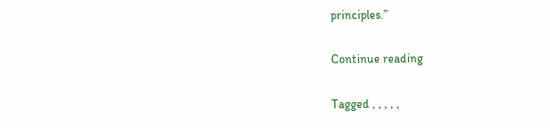principles.”

Continue reading

Tagged , , , , ,